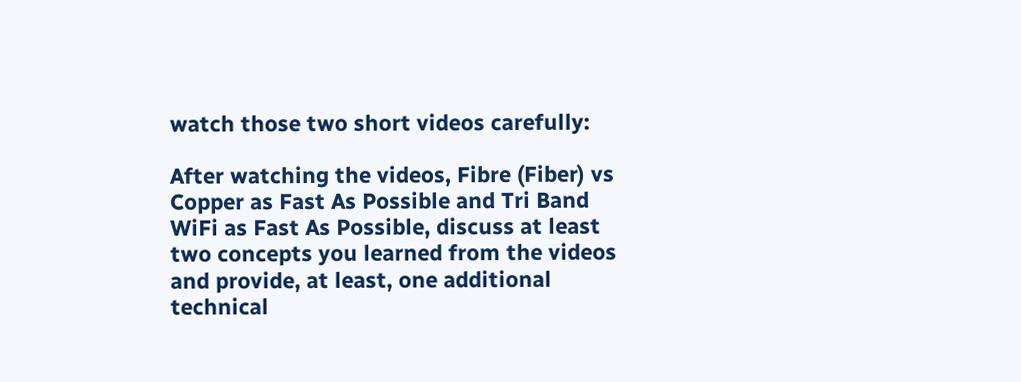watch those two short videos carefully:

After watching the videos, Fibre (Fiber) vs Copper as Fast As Possible and Tri Band WiFi as Fast As Possible, discuss at least two concepts you learned from the videos and provide, at least, one additional technical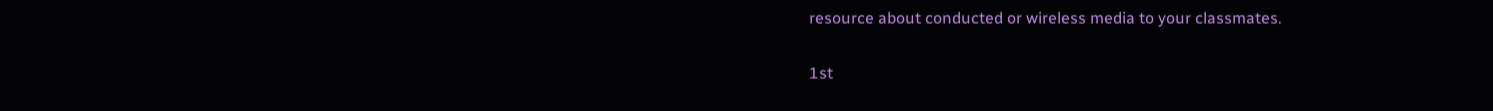resource about conducted or wireless media to your classmates.

1st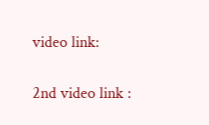video link:

2nd video link :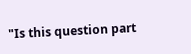"Is this question part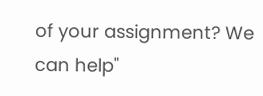of your assignment? We can help"